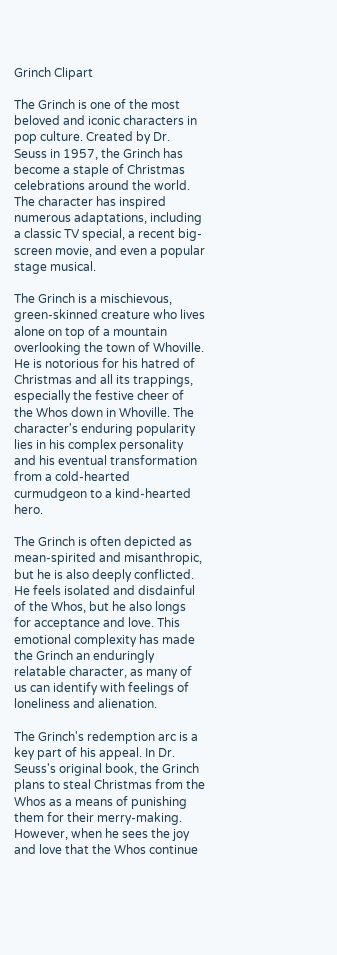Grinch Clipart

The Grinch is one of the most beloved and iconic characters in pop culture. Created by Dr. Seuss in 1957, the Grinch has become a staple of Christmas celebrations around the world. The character has inspired numerous adaptations, including a classic TV special, a recent big-screen movie, and even a popular stage musical.

The Grinch is a mischievous, green-skinned creature who lives alone on top of a mountain overlooking the town of Whoville. He is notorious for his hatred of Christmas and all its trappings, especially the festive cheer of the Whos down in Whoville. The character's enduring popularity lies in his complex personality and his eventual transformation from a cold-hearted curmudgeon to a kind-hearted hero.

The Grinch is often depicted as mean-spirited and misanthropic, but he is also deeply conflicted. He feels isolated and disdainful of the Whos, but he also longs for acceptance and love. This emotional complexity has made the Grinch an enduringly relatable character, as many of us can identify with feelings of loneliness and alienation.

The Grinch's redemption arc is a key part of his appeal. In Dr. Seuss's original book, the Grinch plans to steal Christmas from the Whos as a means of punishing them for their merry-making. However, when he sees the joy and love that the Whos continue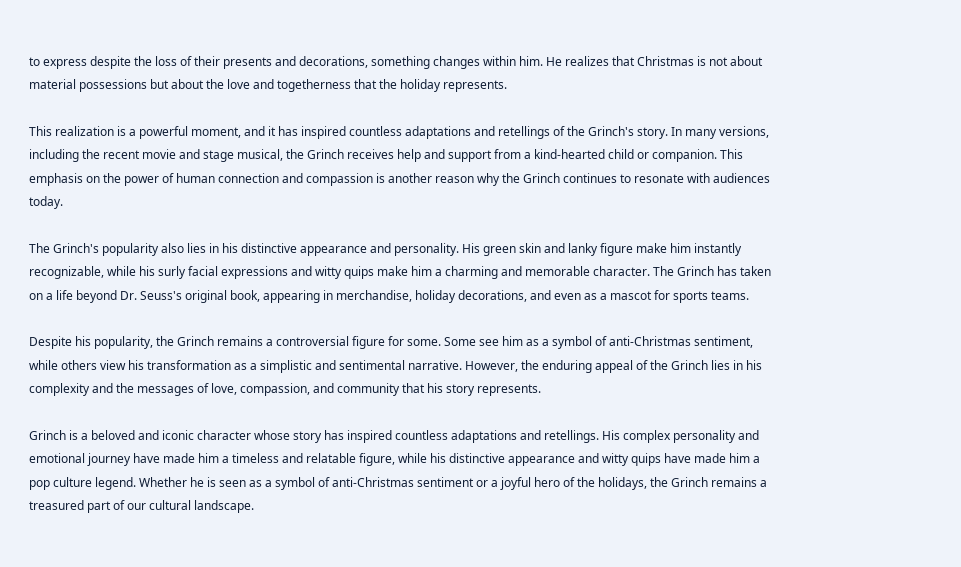to express despite the loss of their presents and decorations, something changes within him. He realizes that Christmas is not about material possessions but about the love and togetherness that the holiday represents.

This realization is a powerful moment, and it has inspired countless adaptations and retellings of the Grinch's story. In many versions, including the recent movie and stage musical, the Grinch receives help and support from a kind-hearted child or companion. This emphasis on the power of human connection and compassion is another reason why the Grinch continues to resonate with audiences today.

The Grinch's popularity also lies in his distinctive appearance and personality. His green skin and lanky figure make him instantly recognizable, while his surly facial expressions and witty quips make him a charming and memorable character. The Grinch has taken on a life beyond Dr. Seuss's original book, appearing in merchandise, holiday decorations, and even as a mascot for sports teams.

Despite his popularity, the Grinch remains a controversial figure for some. Some see him as a symbol of anti-Christmas sentiment, while others view his transformation as a simplistic and sentimental narrative. However, the enduring appeal of the Grinch lies in his complexity and the messages of love, compassion, and community that his story represents.

Grinch is a beloved and iconic character whose story has inspired countless adaptations and retellings. His complex personality and emotional journey have made him a timeless and relatable figure, while his distinctive appearance and witty quips have made him a pop culture legend. Whether he is seen as a symbol of anti-Christmas sentiment or a joyful hero of the holidays, the Grinch remains a treasured part of our cultural landscape.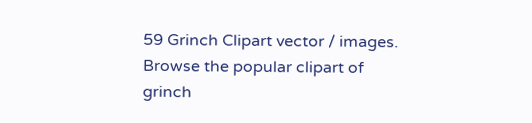59 Grinch Clipart vector / images. Browse the popular clipart of grinch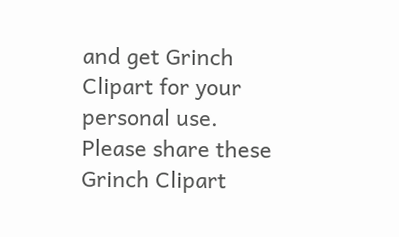and get Grinch Clipart for your personal use. Please share these Grinch Clipart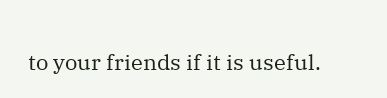to your friends if it is useful.